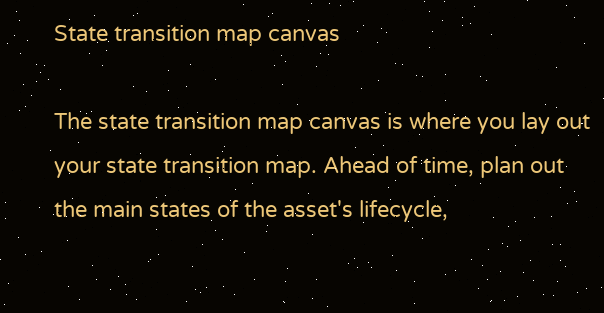State transition map canvas

The state transition map canvas is where you lay out your state transition map. Ahead of time, plan out the main states of the asset's lifecycle,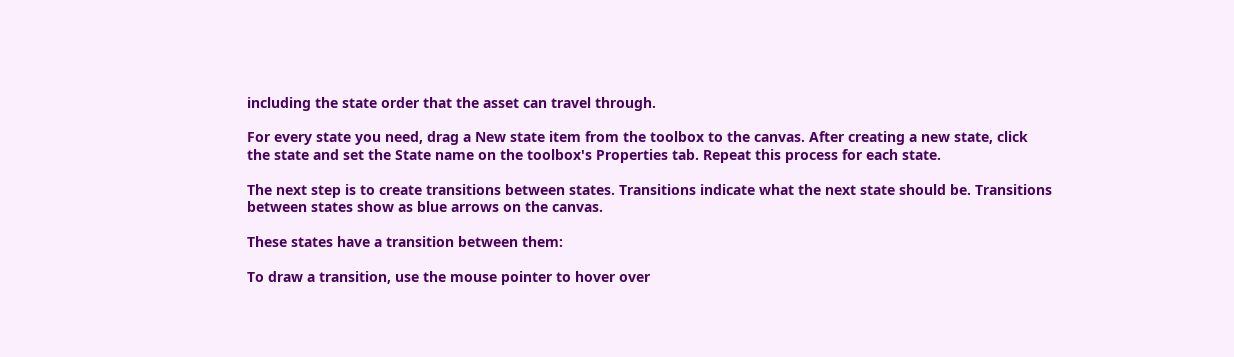including the state order that the asset can travel through.

For every state you need, drag a New state item from the toolbox to the canvas. After creating a new state, click the state and set the State name on the toolbox's Properties tab. Repeat this process for each state.

The next step is to create transitions between states. Transitions indicate what the next state should be. Transitions between states show as blue arrows on the canvas.

These states have a transition between them:

To draw a transition, use the mouse pointer to hover over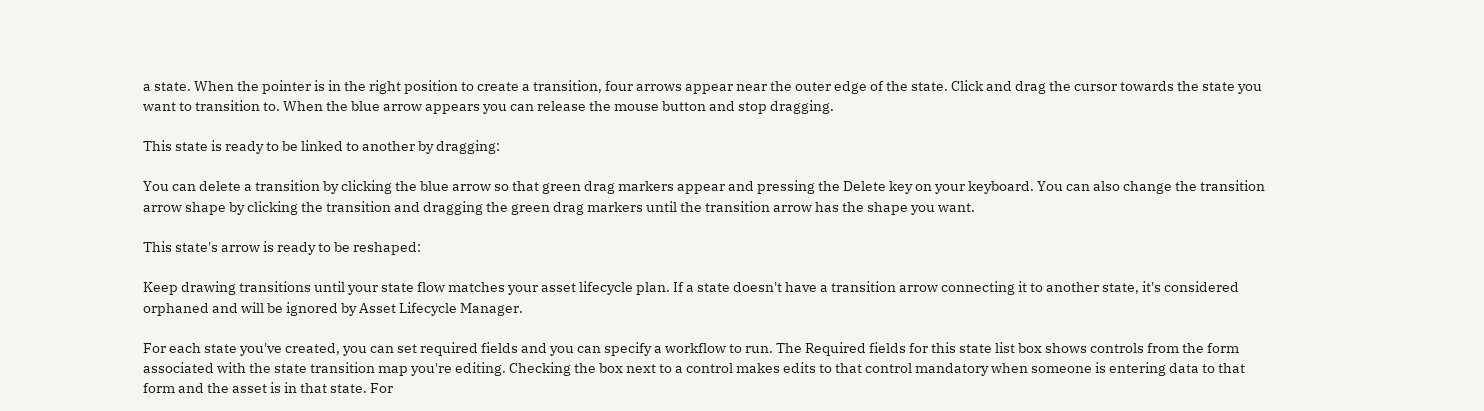a state. When the pointer is in the right position to create a transition, four arrows appear near the outer edge of the state. Click and drag the cursor towards the state you want to transition to. When the blue arrow appears you can release the mouse button and stop dragging.

This state is ready to be linked to another by dragging:

You can delete a transition by clicking the blue arrow so that green drag markers appear and pressing the Delete key on your keyboard. You can also change the transition arrow shape by clicking the transition and dragging the green drag markers until the transition arrow has the shape you want.

This state's arrow is ready to be reshaped:

Keep drawing transitions until your state flow matches your asset lifecycle plan. If a state doesn't have a transition arrow connecting it to another state, it's considered orphaned and will be ignored by Asset Lifecycle Manager.

For each state you've created, you can set required fields and you can specify a workflow to run. The Required fields for this state list box shows controls from the form associated with the state transition map you're editing. Checking the box next to a control makes edits to that control mandatory when someone is entering data to that form and the asset is in that state. For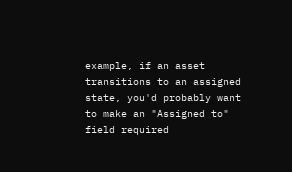example, if an asset transitions to an assigned state, you'd probably want to make an "Assigned to" field required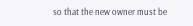so that the new owner must be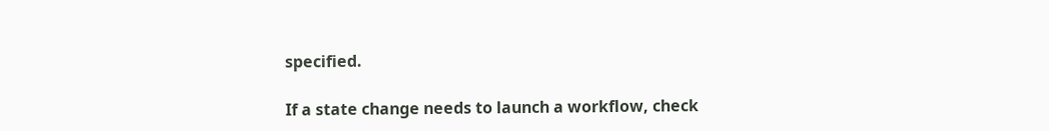specified.

If a state change needs to launch a workflow, check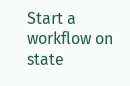Start a workflow on state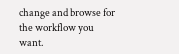change and browse for the workflow you want.